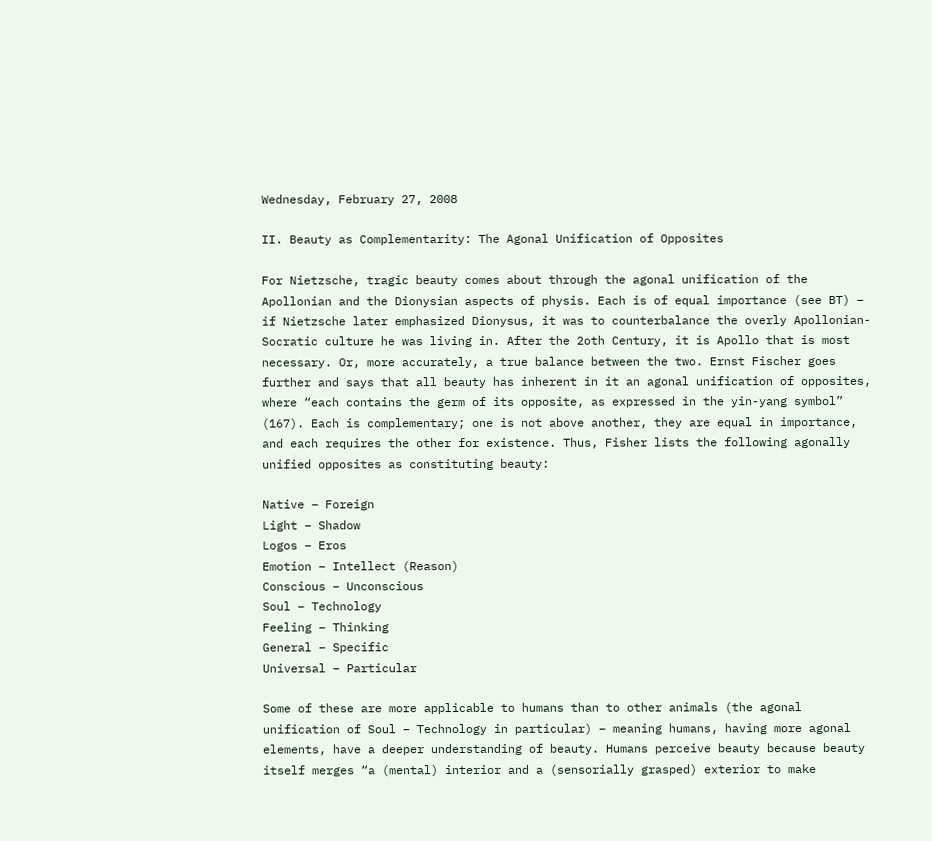Wednesday, February 27, 2008

II. Beauty as Complementarity: The Agonal Unification of Opposites

For Nietzsche, tragic beauty comes about through the agonal unification of the Apollonian and the Dionysian aspects of physis. Each is of equal importance (see BT) – if Nietzsche later emphasized Dionysus, it was to counterbalance the overly Apollonian-Socratic culture he was living in. After the 2oth Century, it is Apollo that is most necessary. Or, more accurately, a true balance between the two. Ernst Fischer goes further and says that all beauty has inherent in it an agonal unification of opposites, where “each contains the germ of its opposite, as expressed in the yin-yang symbol” (167). Each is complementary; one is not above another, they are equal in importance, and each requires the other for existence. Thus, Fisher lists the following agonally unified opposites as constituting beauty:

Native – Foreign
Light – Shadow
Logos – Eros
Emotion – Intellect (Reason)
Conscious – Unconscious
Soul – Technology
Feeling – Thinking
General – Specific
Universal – Particular

Some of these are more applicable to humans than to other animals (the agonal unification of Soul – Technology in particular) – meaning humans, having more agonal elements, have a deeper understanding of beauty. Humans perceive beauty because beauty itself merges “a (mental) interior and a (sensorially grasped) exterior to make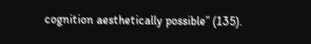cognition aesthetically possible” (135).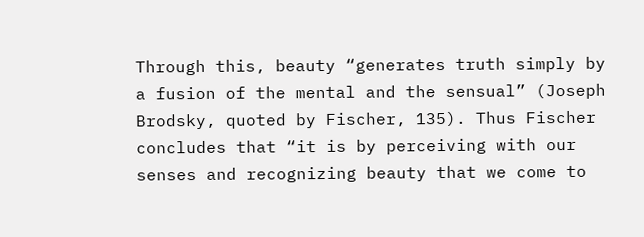Through this, beauty “generates truth simply by a fusion of the mental and the sensual” (Joseph Brodsky, quoted by Fischer, 135). Thus Fischer concludes that “it is by perceiving with our senses and recognizing beauty that we come to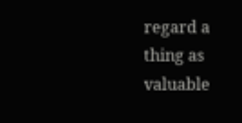regard a thing as valuable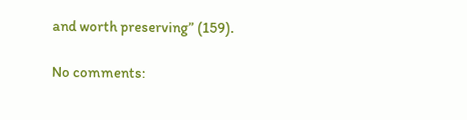and worth preserving” (159).

No comments: